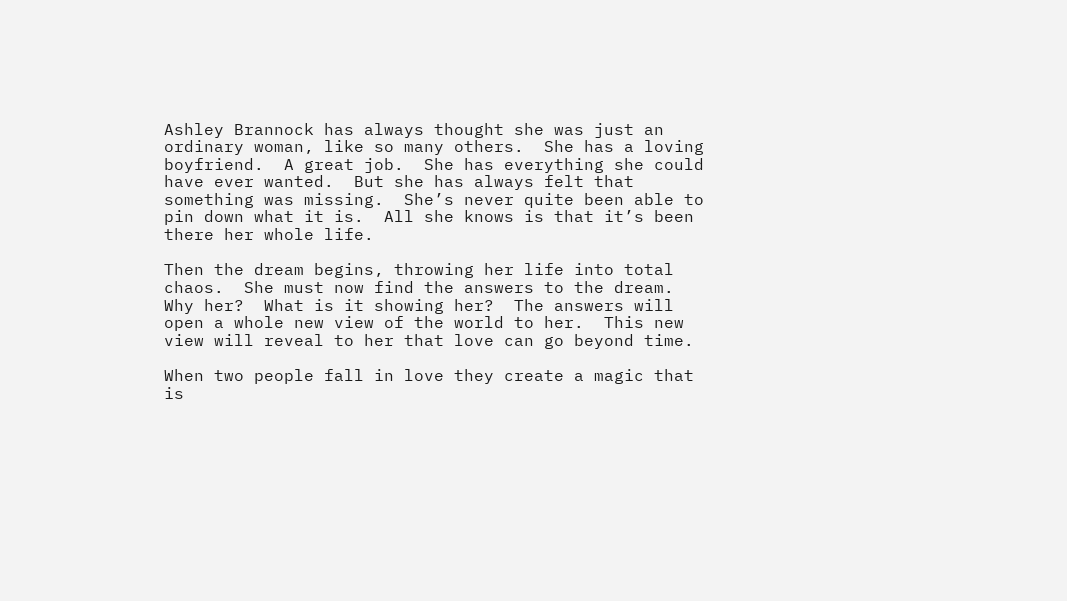Ashley Brannock has always thought she was just an ordinary woman, like so many others.  She has a loving boyfriend.  A great job.  She has everything she could have ever wanted.  But she has always felt that something was missing.  She’s never quite been able to pin down what it is.  All she knows is that it’s been there her whole life.

Then the dream begins, throwing her life into total chaos.  She must now find the answers to the dream.  Why her?  What is it showing her?  The answers will open a whole new view of the world to her.  This new view will reveal to her that love can go beyond time.

When two people fall in love they create a magic that is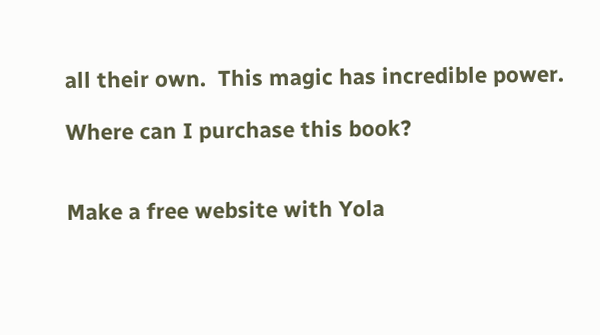all their own.  This magic has incredible power.

Where can I purchase this book?


Make a free website with Yola